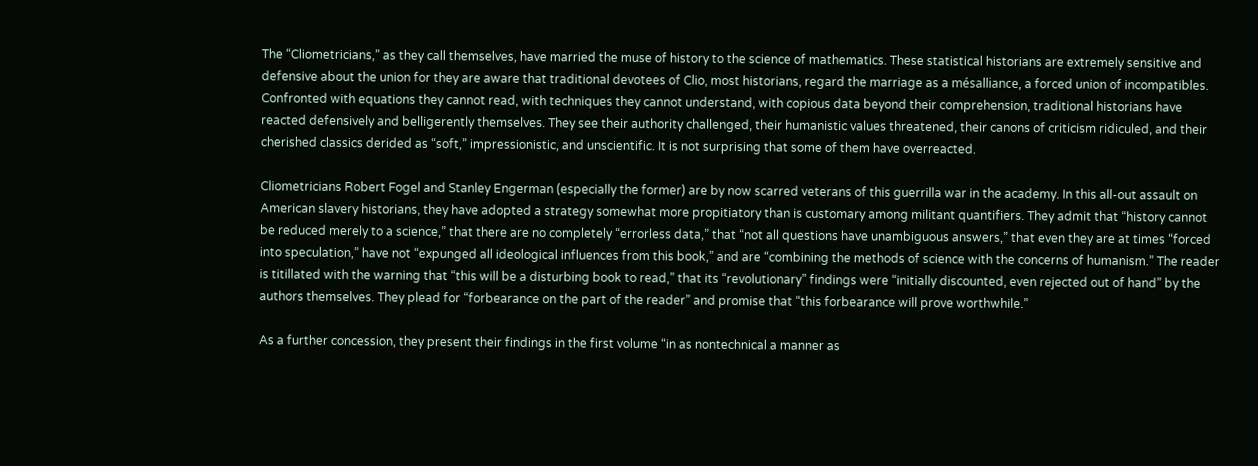The “Cliometricians,” as they call themselves, have married the muse of history to the science of mathematics. These statistical historians are extremely sensitive and defensive about the union for they are aware that traditional devotees of Clio, most historians, regard the marriage as a mésalliance, a forced union of incompatibles. Confronted with equations they cannot read, with techniques they cannot understand, with copious data beyond their comprehension, traditional historians have reacted defensively and belligerently themselves. They see their authority challenged, their humanistic values threatened, their canons of criticism ridiculed, and their cherished classics derided as “soft,” impressionistic, and unscientific. It is not surprising that some of them have overreacted.

Cliometricians Robert Fogel and Stanley Engerman (especially the former) are by now scarred veterans of this guerrilla war in the academy. In this all-out assault on American slavery historians, they have adopted a strategy somewhat more propitiatory than is customary among militant quantifiers. They admit that “history cannot be reduced merely to a science,” that there are no completely “errorless data,” that “not all questions have unambiguous answers,” that even they are at times “forced into speculation,” have not “expunged all ideological influences from this book,” and are “combining the methods of science with the concerns of humanism.” The reader is titillated with the warning that “this will be a disturbing book to read,” that its “revolutionary” findings were “initially discounted, even rejected out of hand” by the authors themselves. They plead for “forbearance on the part of the reader” and promise that “this forbearance will prove worthwhile.”

As a further concession, they present their findings in the first volume “in as nontechnical a manner as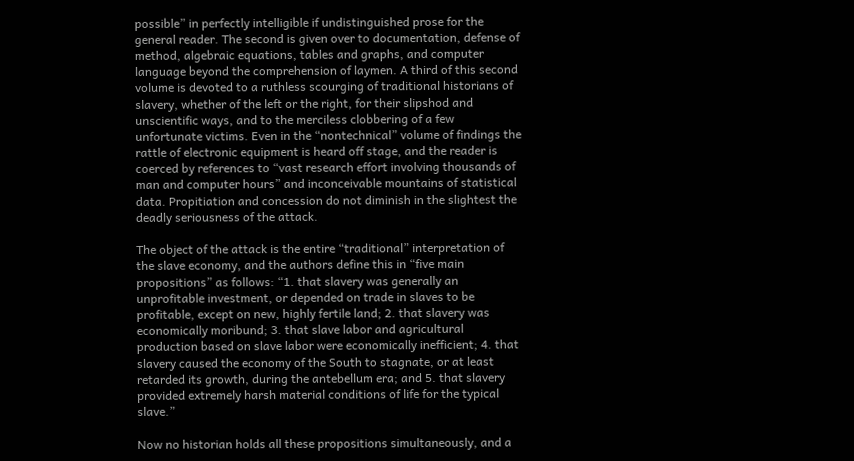possible” in perfectly intelligible if undistinguished prose for the general reader. The second is given over to documentation, defense of method, algebraic equations, tables and graphs, and computer language beyond the comprehension of laymen. A third of this second volume is devoted to a ruthless scourging of traditional historians of slavery, whether of the left or the right, for their slipshod and unscientific ways, and to the merciless clobbering of a few unfortunate victims. Even in the “nontechnical” volume of findings the rattle of electronic equipment is heard off stage, and the reader is coerced by references to “vast research effort involving thousands of man and computer hours” and inconceivable mountains of statistical data. Propitiation and concession do not diminish in the slightest the deadly seriousness of the attack.

The object of the attack is the entire “traditional” interpretation of the slave economy, and the authors define this in “five main propositions” as follows: “1. that slavery was generally an unprofitable investment, or depended on trade in slaves to be profitable, except on new, highly fertile land; 2. that slavery was economically moribund; 3. that slave labor and agricultural production based on slave labor were economically inefficient; 4. that slavery caused the economy of the South to stagnate, or at least retarded its growth, during the antebellum era; and 5. that slavery provided extremely harsh material conditions of life for the typical slave.”

Now no historian holds all these propositions simultaneously, and a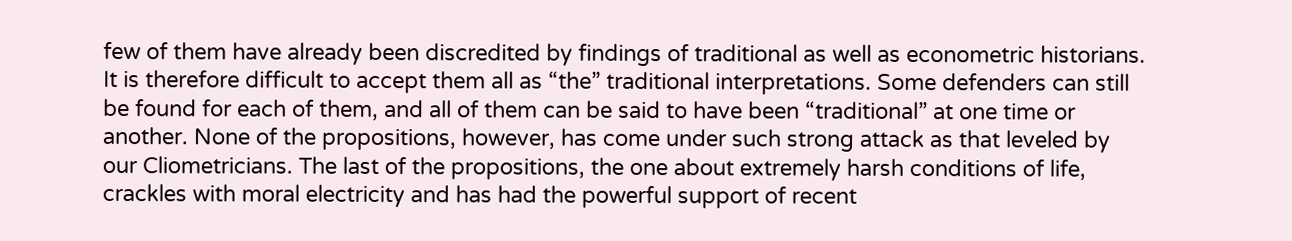few of them have already been discredited by findings of traditional as well as econometric historians. It is therefore difficult to accept them all as “the” traditional interpretations. Some defenders can still be found for each of them, and all of them can be said to have been “traditional” at one time or another. None of the propositions, however, has come under such strong attack as that leveled by our Cliometricians. The last of the propositions, the one about extremely harsh conditions of life, crackles with moral electricity and has had the powerful support of recent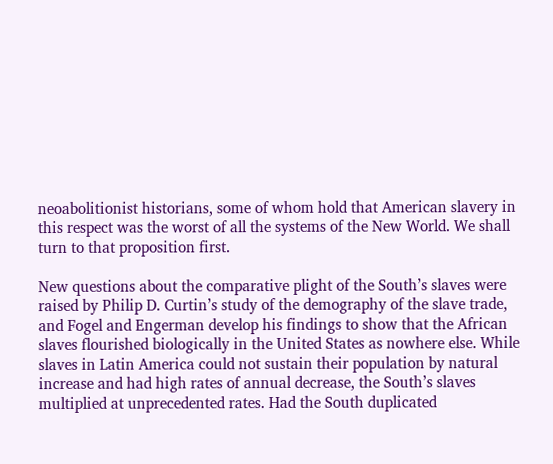neoabolitionist historians, some of whom hold that American slavery in this respect was the worst of all the systems of the New World. We shall turn to that proposition first.

New questions about the comparative plight of the South’s slaves were raised by Philip D. Curtin’s study of the demography of the slave trade, and Fogel and Engerman develop his findings to show that the African slaves flourished biologically in the United States as nowhere else. While slaves in Latin America could not sustain their population by natural increase and had high rates of annual decrease, the South’s slaves multiplied at unprecedented rates. Had the South duplicated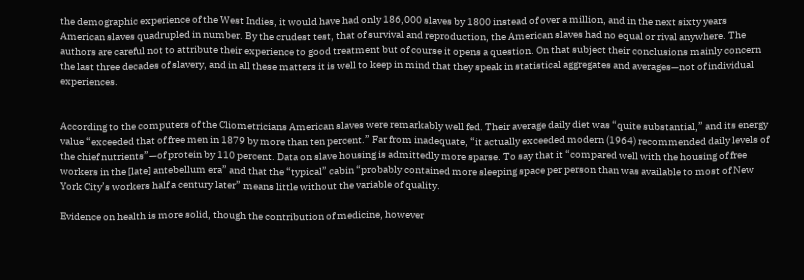the demographic experience of the West Indies, it would have had only 186,000 slaves by 1800 instead of over a million, and in the next sixty years American slaves quadrupled in number. By the crudest test, that of survival and reproduction, the American slaves had no equal or rival anywhere. The authors are careful not to attribute their experience to good treatment but of course it opens a question. On that subject their conclusions mainly concern the last three decades of slavery, and in all these matters it is well to keep in mind that they speak in statistical aggregates and averages—not of individual experiences.


According to the computers of the Cliometricians American slaves were remarkably well fed. Their average daily diet was “quite substantial,” and its energy value “exceeded that of free men in 1879 by more than ten percent.” Far from inadequate, “it actually exceeded modern (1964) recommended daily levels of the chief nutrients”—of protein by 110 percent. Data on slave housing is admittedly more sparse. To say that it “compared well with the housing of free workers in the [late] antebellum era” and that the “typical” cabin “probably contained more sleeping space per person than was available to most of New York City’s workers half a century later” means little without the variable of quality.

Evidence on health is more solid, though the contribution of medicine, however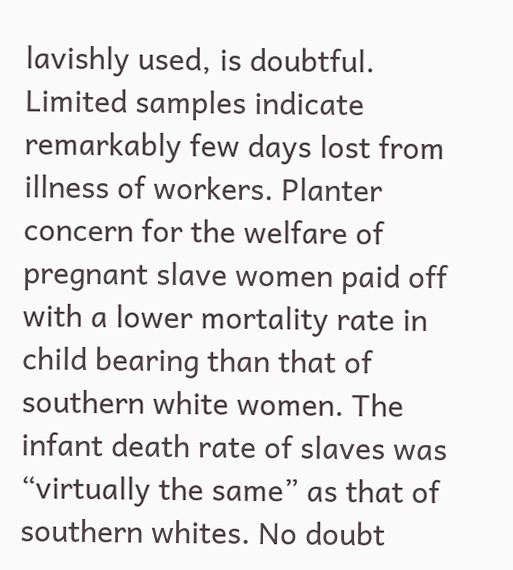lavishly used, is doubtful. Limited samples indicate remarkably few days lost from illness of workers. Planter concern for the welfare of pregnant slave women paid off with a lower mortality rate in child bearing than that of southern white women. The infant death rate of slaves was “virtually the same” as that of southern whites. No doubt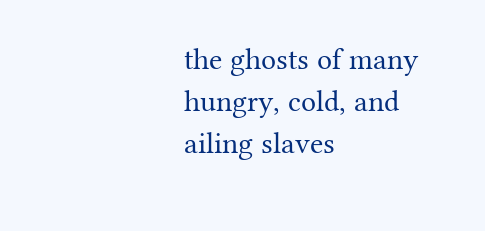the ghosts of many hungry, cold, and ailing slaves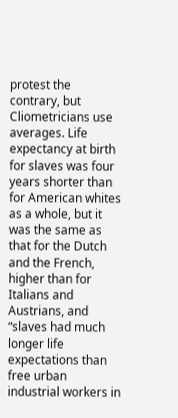protest the contrary, but Cliometricians use averages. Life expectancy at birth for slaves was four years shorter than for American whites as a whole, but it was the same as that for the Dutch and the French, higher than for Italians and Austrians, and “slaves had much longer life expectations than free urban industrial workers in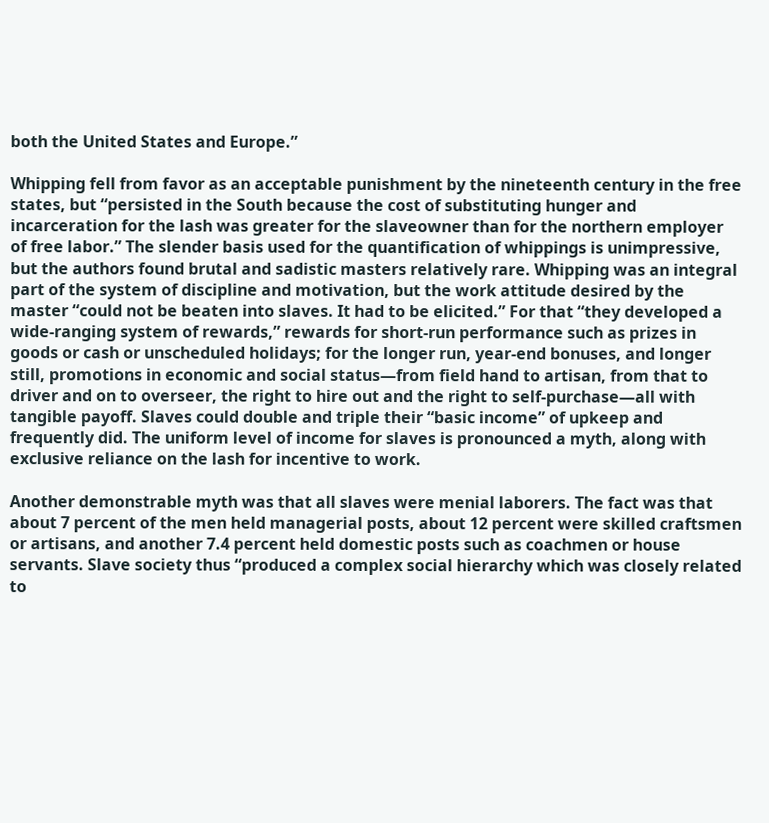both the United States and Europe.”

Whipping fell from favor as an acceptable punishment by the nineteenth century in the free states, but “persisted in the South because the cost of substituting hunger and incarceration for the lash was greater for the slaveowner than for the northern employer of free labor.” The slender basis used for the quantification of whippings is unimpressive, but the authors found brutal and sadistic masters relatively rare. Whipping was an integral part of the system of discipline and motivation, but the work attitude desired by the master “could not be beaten into slaves. It had to be elicited.” For that “they developed a wide-ranging system of rewards,” rewards for short-run performance such as prizes in goods or cash or unscheduled holidays; for the longer run, year-end bonuses, and longer still, promotions in economic and social status—from field hand to artisan, from that to driver and on to overseer, the right to hire out and the right to self-purchase—all with tangible payoff. Slaves could double and triple their “basic income” of upkeep and frequently did. The uniform level of income for slaves is pronounced a myth, along with exclusive reliance on the lash for incentive to work.

Another demonstrable myth was that all slaves were menial laborers. The fact was that about 7 percent of the men held managerial posts, about 12 percent were skilled craftsmen or artisans, and another 7.4 percent held domestic posts such as coachmen or house servants. Slave society thus “produced a complex social hierarchy which was closely related to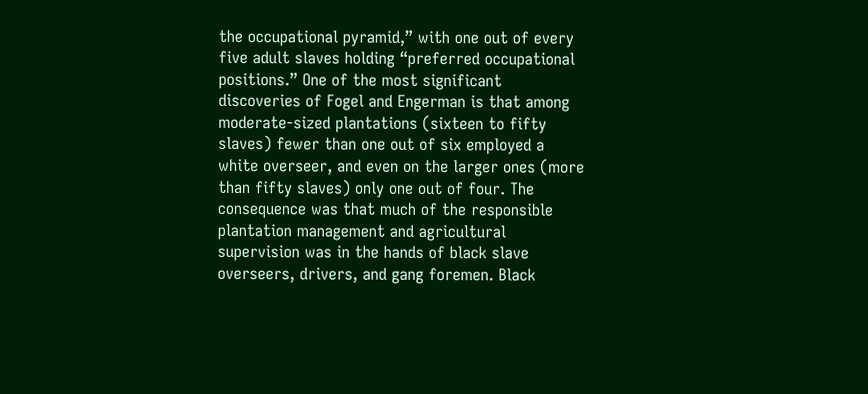the occupational pyramid,” with one out of every five adult slaves holding “preferred occupational positions.” One of the most significant discoveries of Fogel and Engerman is that among moderate-sized plantations (sixteen to fifty slaves) fewer than one out of six employed a white overseer, and even on the larger ones (more than fifty slaves) only one out of four. The consequence was that much of the responsible plantation management and agricultural supervision was in the hands of black slave overseers, drivers, and gang foremen. Black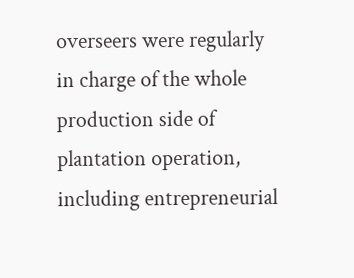overseers were regularly in charge of the whole production side of plantation operation, including entrepreneurial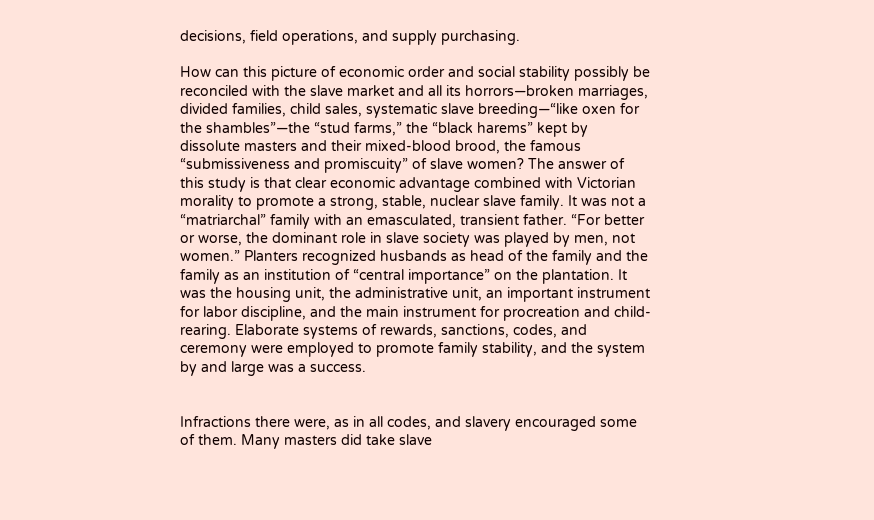decisions, field operations, and supply purchasing.

How can this picture of economic order and social stability possibly be reconciled with the slave market and all its horrors—broken marriages, divided families, child sales, systematic slave breeding—“like oxen for the shambles”—the “stud farms,” the “black harems” kept by dissolute masters and their mixed-blood brood, the famous “submissiveness and promiscuity” of slave women? The answer of this study is that clear economic advantage combined with Victorian morality to promote a strong, stable, nuclear slave family. It was not a “matriarchal” family with an emasculated, transient father. “For better or worse, the dominant role in slave society was played by men, not women.” Planters recognized husbands as head of the family and the family as an institution of “central importance” on the plantation. It was the housing unit, the administrative unit, an important instrument for labor discipline, and the main instrument for procreation and child-rearing. Elaborate systems of rewards, sanctions, codes, and ceremony were employed to promote family stability, and the system by and large was a success.


Infractions there were, as in all codes, and slavery encouraged some of them. Many masters did take slave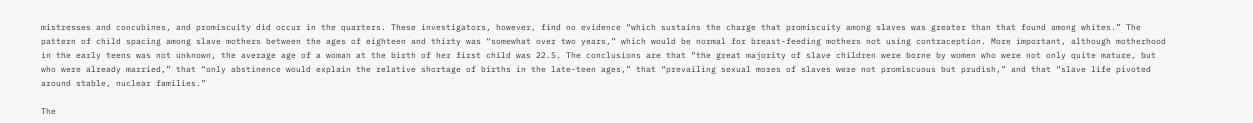mistresses and concubines, and promiscuity did occur in the quarters. These investigators, however, find no evidence “which sustains the charge that promiscuity among slaves was greater than that found among whites.” The pattern of child spacing among slave mothers between the ages of eighteen and thirty was “somewhat over two years,” which would be normal for breast-feeding mothers not using contraception. More important, although motherhood in the early teens was not unknown, the average age of a woman at the birth of her first child was 22.5. The conclusions are that “the great majority of slave children were borne by women who were not only quite mature, but who were already married,” that “only abstinence would explain the relative shortage of births in the late-teen ages,” that “prevailing sexual mores of slaves were not promiscuous but prudish,” and that “slave life pivoted around stable, nuclear families.”

The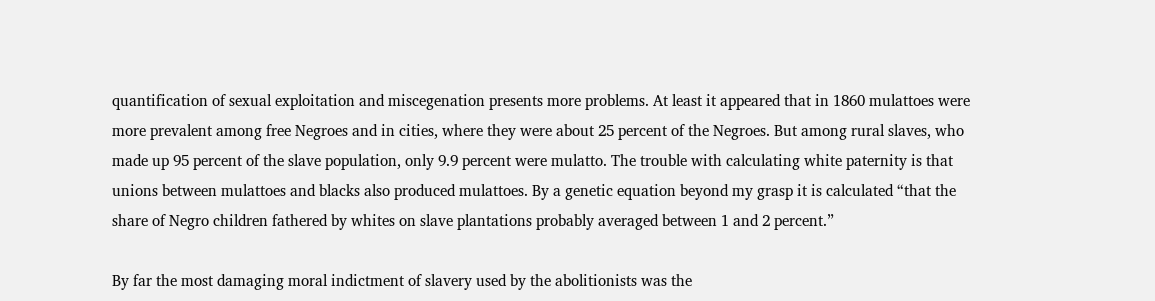quantification of sexual exploitation and miscegenation presents more problems. At least it appeared that in 1860 mulattoes were more prevalent among free Negroes and in cities, where they were about 25 percent of the Negroes. But among rural slaves, who made up 95 percent of the slave population, only 9.9 percent were mulatto. The trouble with calculating white paternity is that unions between mulattoes and blacks also produced mulattoes. By a genetic equation beyond my grasp it is calculated “that the share of Negro children fathered by whites on slave plantations probably averaged between 1 and 2 percent.”

By far the most damaging moral indictment of slavery used by the abolitionists was the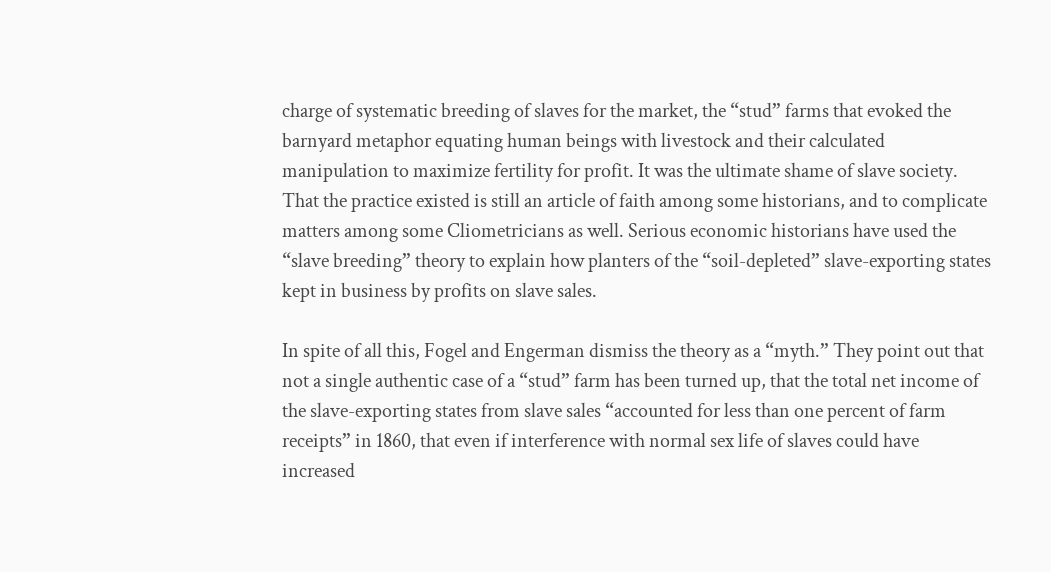charge of systematic breeding of slaves for the market, the “stud” farms that evoked the barnyard metaphor equating human beings with livestock and their calculated manipulation to maximize fertility for profit. It was the ultimate shame of slave society. That the practice existed is still an article of faith among some historians, and to complicate matters among some Cliometricians as well. Serious economic historians have used the “slave breeding” theory to explain how planters of the “soil-depleted” slave-exporting states kept in business by profits on slave sales.

In spite of all this, Fogel and Engerman dismiss the theory as a “myth.” They point out that not a single authentic case of a “stud” farm has been turned up, that the total net income of the slave-exporting states from slave sales “accounted for less than one percent of farm receipts” in 1860, that even if interference with normal sex life of slaves could have increased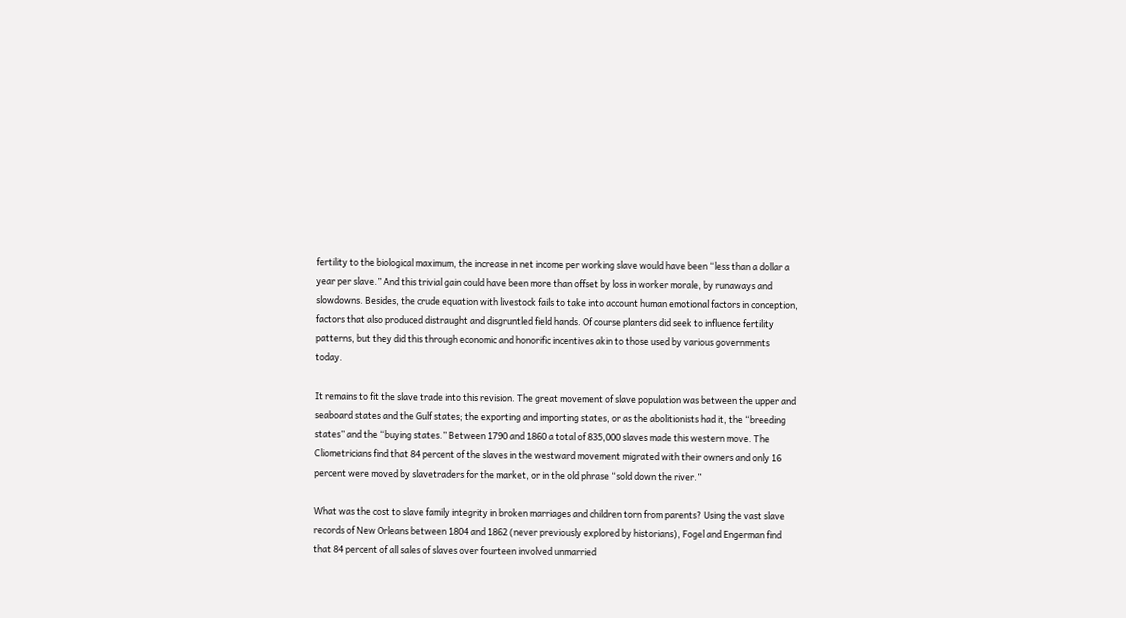fertility to the biological maximum, the increase in net income per working slave would have been “less than a dollar a year per slave.” And this trivial gain could have been more than offset by loss in worker morale, by runaways and slowdowns. Besides, the crude equation with livestock fails to take into account human emotional factors in conception, factors that also produced distraught and disgruntled field hands. Of course planters did seek to influence fertility patterns, but they did this through economic and honorific incentives akin to those used by various governments today.

It remains to fit the slave trade into this revision. The great movement of slave population was between the upper and seaboard states and the Gulf states; the exporting and importing states, or as the abolitionists had it, the “breeding states” and the “buying states.” Between 1790 and 1860 a total of 835,000 slaves made this western move. The Cliometricians find that 84 percent of the slaves in the westward movement migrated with their owners and only 16 percent were moved by slavetraders for the market, or in the old phrase “sold down the river.”

What was the cost to slave family integrity in broken marriages and children torn from parents? Using the vast slave records of New Orleans between 1804 and 1862 (never previously explored by historians), Fogel and Engerman find that 84 percent of all sales of slaves over fourteen involved unmarried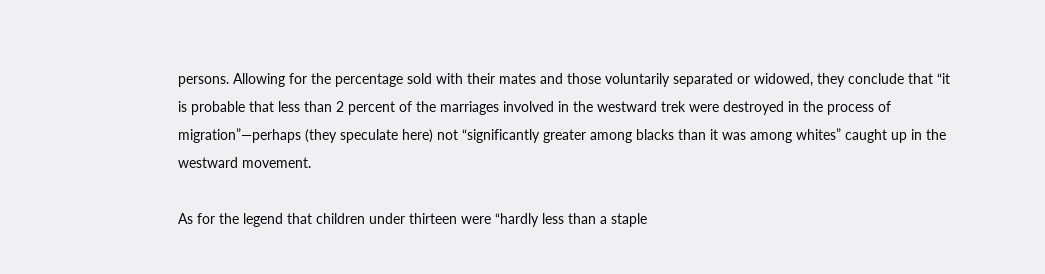persons. Allowing for the percentage sold with their mates and those voluntarily separated or widowed, they conclude that “it is probable that less than 2 percent of the marriages involved in the westward trek were destroyed in the process of migration”—perhaps (they speculate here) not “significantly greater among blacks than it was among whites” caught up in the westward movement.

As for the legend that children under thirteen were “hardly less than a staple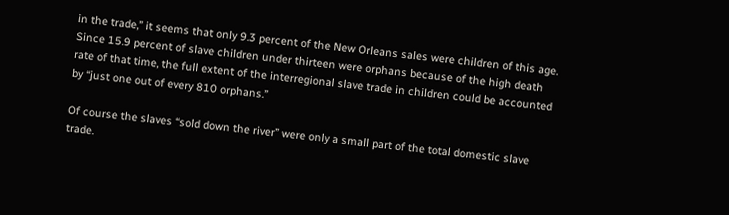in the trade,” it seems that only 9.3 percent of the New Orleans sales were children of this age. Since 15.9 percent of slave children under thirteen were orphans because of the high death rate of that time, the full extent of the interregional slave trade in children could be accounted by “just one out of every 810 orphans.”

Of course the slaves “sold down the river” were only a small part of the total domestic slave trade.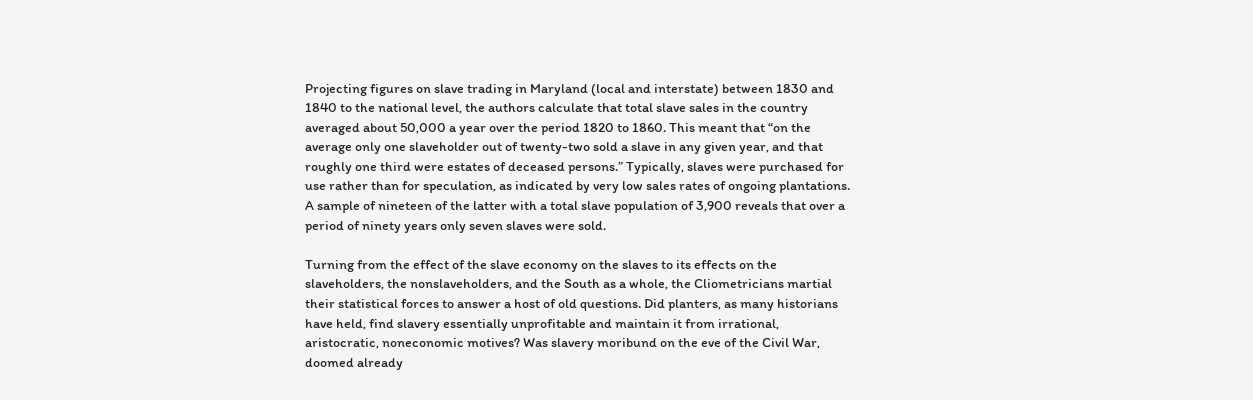Projecting figures on slave trading in Maryland (local and interstate) between 1830 and 1840 to the national level, the authors calculate that total slave sales in the country averaged about 50,000 a year over the period 1820 to 1860. This meant that “on the average only one slaveholder out of twenty-two sold a slave in any given year, and that roughly one third were estates of deceased persons.” Typically, slaves were purchased for use rather than for speculation, as indicated by very low sales rates of ongoing plantations. A sample of nineteen of the latter with a total slave population of 3,900 reveals that over a period of ninety years only seven slaves were sold.

Turning from the effect of the slave economy on the slaves to its effects on the slaveholders, the nonslaveholders, and the South as a whole, the Cliometricians martial their statistical forces to answer a host of old questions. Did planters, as many historians have held, find slavery essentially unprofitable and maintain it from irrational, aristocratic, noneconomic motives? Was slavery moribund on the eve of the Civil War, doomed already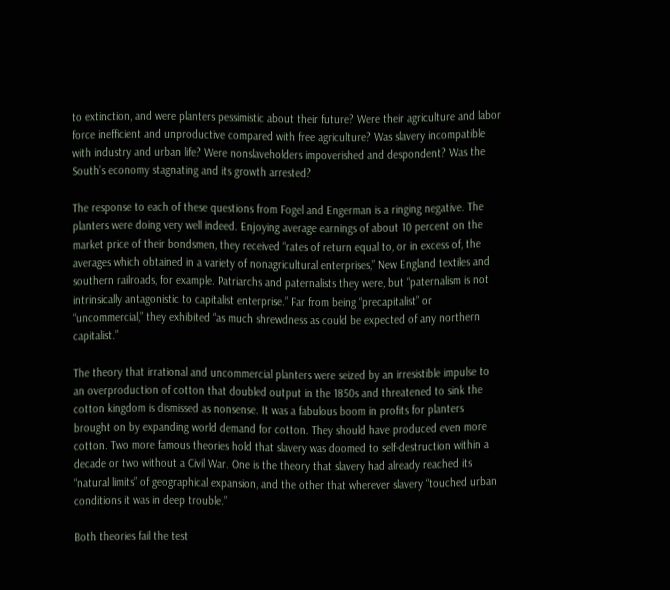to extinction, and were planters pessimistic about their future? Were their agriculture and labor force inefficient and unproductive compared with free agriculture? Was slavery incompatible with industry and urban life? Were nonslaveholders impoverished and despondent? Was the South’s economy stagnating and its growth arrested?

The response to each of these questions from Fogel and Engerman is a ringing negative. The planters were doing very well indeed. Enjoying average earnings of about 10 percent on the market price of their bondsmen, they received “rates of return equal to, or in excess of, the averages which obtained in a variety of nonagricultural enterprises,” New England textiles and southern railroads, for example. Patriarchs and paternalists they were, but “paternalism is not intrinsically antagonistic to capitalist enterprise.” Far from being “precapitalist” or “uncommercial,” they exhibited “as much shrewdness as could be expected of any northern capitalist.”

The theory that irrational and uncommercial planters were seized by an irresistible impulse to an overproduction of cotton that doubled output in the 1850s and threatened to sink the cotton kingdom is dismissed as nonsense. It was a fabulous boom in profits for planters brought on by expanding world demand for cotton. They should have produced even more cotton. Two more famous theories hold that slavery was doomed to self-destruction within a decade or two without a Civil War. One is the theory that slavery had already reached its “natural limits” of geographical expansion, and the other that wherever slavery “touched urban conditions it was in deep trouble.”

Both theories fail the test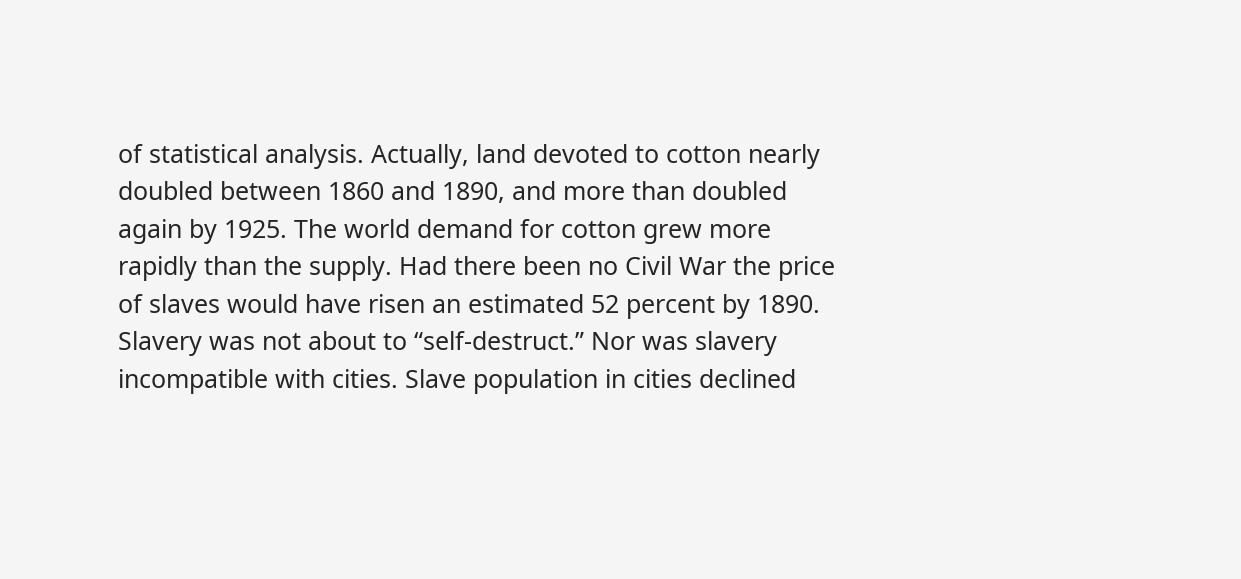of statistical analysis. Actually, land devoted to cotton nearly doubled between 1860 and 1890, and more than doubled again by 1925. The world demand for cotton grew more rapidly than the supply. Had there been no Civil War the price of slaves would have risen an estimated 52 percent by 1890. Slavery was not about to “self-destruct.” Nor was slavery incompatible with cities. Slave population in cities declined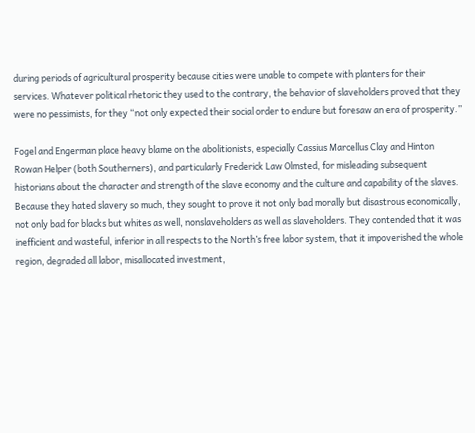during periods of agricultural prosperity because cities were unable to compete with planters for their services. Whatever political rhetoric they used to the contrary, the behavior of slaveholders proved that they were no pessimists, for they “not only expected their social order to endure but foresaw an era of prosperity.”

Fogel and Engerman place heavy blame on the abolitionists, especially Cassius Marcellus Clay and Hinton Rowan Helper (both Southerners), and particularly Frederick Law Olmsted, for misleading subsequent historians about the character and strength of the slave economy and the culture and capability of the slaves. Because they hated slavery so much, they sought to prove it not only bad morally but disastrous economically, not only bad for blacks but whites as well, nonslaveholders as well as slaveholders. They contended that it was inefficient and wasteful, inferior in all respects to the North’s free labor system, that it impoverished the whole region, degraded all labor, misallocated investment,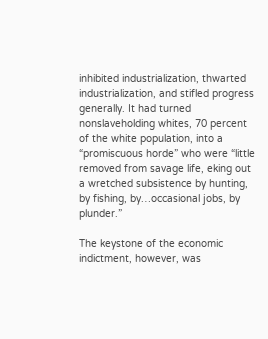inhibited industrialization, thwarted industrialization, and stifled progress generally. It had turned nonslaveholding whites, 70 percent of the white population, into a “promiscuous horde” who were “little removed from savage life, eking out a wretched subsistence by hunting, by fishing, by…occasional jobs, by plunder.”

The keystone of the economic indictment, however, was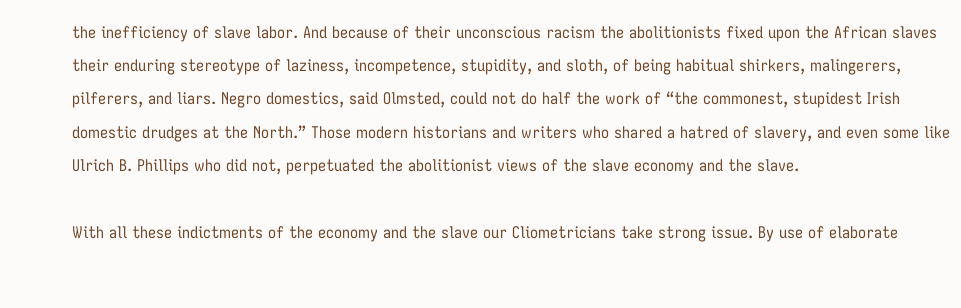the inefficiency of slave labor. And because of their unconscious racism the abolitionists fixed upon the African slaves their enduring stereotype of laziness, incompetence, stupidity, and sloth, of being habitual shirkers, malingerers, pilferers, and liars. Negro domestics, said Olmsted, could not do half the work of “the commonest, stupidest Irish domestic drudges at the North.” Those modern historians and writers who shared a hatred of slavery, and even some like Ulrich B. Phillips who did not, perpetuated the abolitionist views of the slave economy and the slave.

With all these indictments of the economy and the slave our Cliometricians take strong issue. By use of elaborate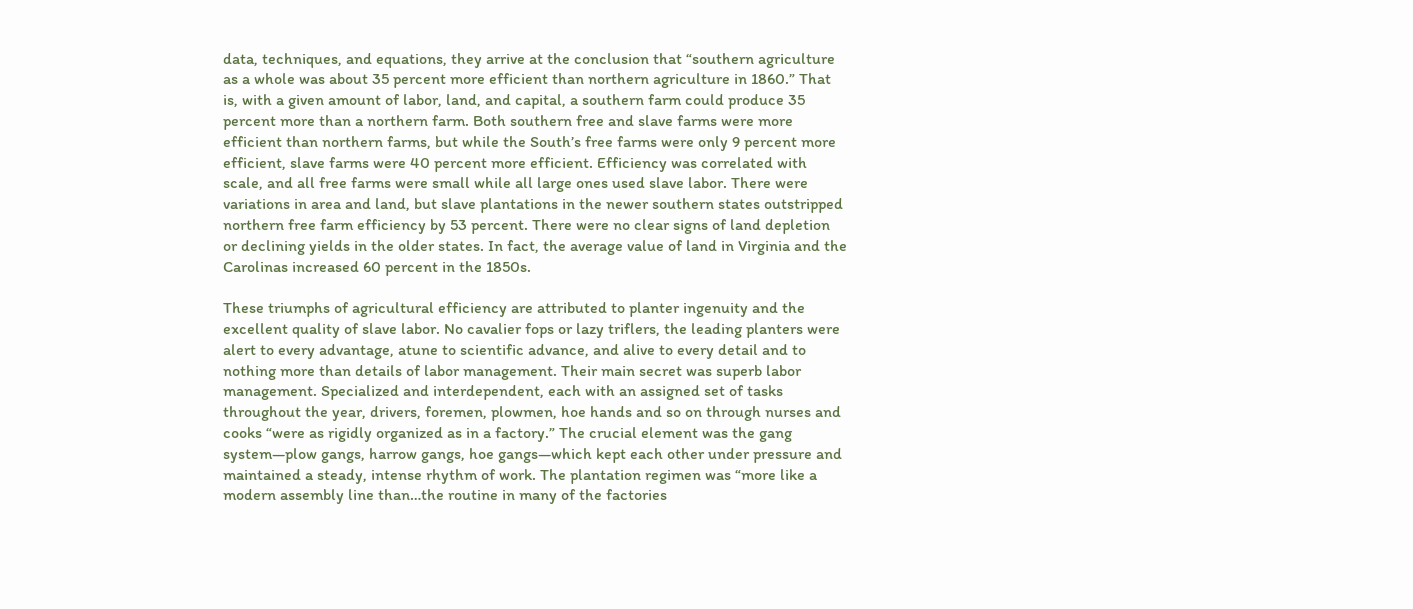data, techniques, and equations, they arrive at the conclusion that “southern agriculture as a whole was about 35 percent more efficient than northern agriculture in 1860.” That is, with a given amount of labor, land, and capital, a southern farm could produce 35 percent more than a northern farm. Both southern free and slave farms were more efficient than northern farms, but while the South’s free farms were only 9 percent more efficient, slave farms were 40 percent more efficient. Efficiency was correlated with scale, and all free farms were small while all large ones used slave labor. There were variations in area and land, but slave plantations in the newer southern states outstripped northern free farm efficiency by 53 percent. There were no clear signs of land depletion or declining yields in the older states. In fact, the average value of land in Virginia and the Carolinas increased 60 percent in the 1850s.

These triumphs of agricultural efficiency are attributed to planter ingenuity and the excellent quality of slave labor. No cavalier fops or lazy triflers, the leading planters were alert to every advantage, atune to scientific advance, and alive to every detail and to nothing more than details of labor management. Their main secret was superb labor management. Specialized and interdependent, each with an assigned set of tasks throughout the year, drivers, foremen, plowmen, hoe hands and so on through nurses and cooks “were as rigidly organized as in a factory.” The crucial element was the gang system—plow gangs, harrow gangs, hoe gangs—which kept each other under pressure and maintained a steady, intense rhythm of work. The plantation regimen was “more like a modern assembly line than…the routine in many of the factories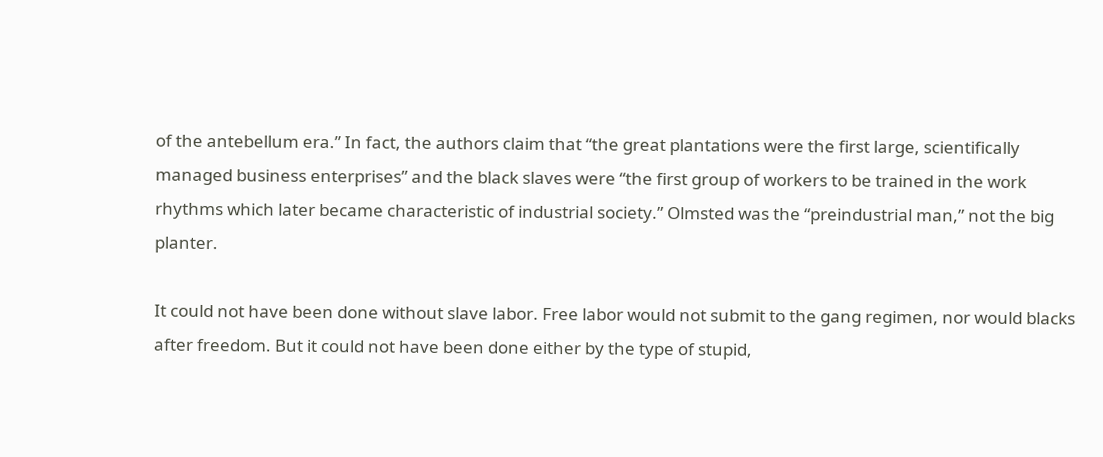of the antebellum era.” In fact, the authors claim that “the great plantations were the first large, scientifically managed business enterprises” and the black slaves were “the first group of workers to be trained in the work rhythms which later became characteristic of industrial society.” Olmsted was the “preindustrial man,” not the big planter.

It could not have been done without slave labor. Free labor would not submit to the gang regimen, nor would blacks after freedom. But it could not have been done either by the type of stupid,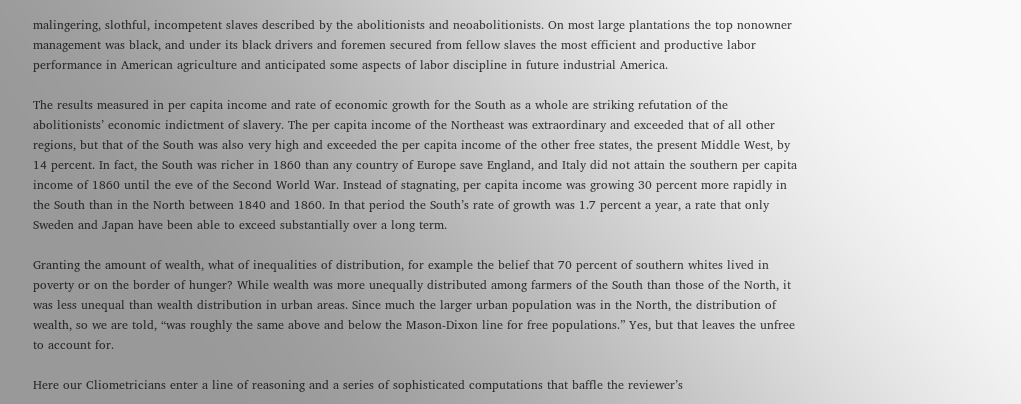malingering, slothful, incompetent slaves described by the abolitionists and neoabolitionists. On most large plantations the top nonowner management was black, and under its black drivers and foremen secured from fellow slaves the most efficient and productive labor performance in American agriculture and anticipated some aspects of labor discipline in future industrial America.

The results measured in per capita income and rate of economic growth for the South as a whole are striking refutation of the abolitionists’ economic indictment of slavery. The per capita income of the Northeast was extraordinary and exceeded that of all other regions, but that of the South was also very high and exceeded the per capita income of the other free states, the present Middle West, by 14 percent. In fact, the South was richer in 1860 than any country of Europe save England, and Italy did not attain the southern per capita income of 1860 until the eve of the Second World War. Instead of stagnating, per capita income was growing 30 percent more rapidly in the South than in the North between 1840 and 1860. In that period the South’s rate of growth was 1.7 percent a year, a rate that only Sweden and Japan have been able to exceed substantially over a long term.

Granting the amount of wealth, what of inequalities of distribution, for example the belief that 70 percent of southern whites lived in poverty or on the border of hunger? While wealth was more unequally distributed among farmers of the South than those of the North, it was less unequal than wealth distribution in urban areas. Since much the larger urban population was in the North, the distribution of wealth, so we are told, “was roughly the same above and below the Mason-Dixon line for free populations.” Yes, but that leaves the unfree to account for.

Here our Cliometricians enter a line of reasoning and a series of sophisticated computations that baffle the reviewer’s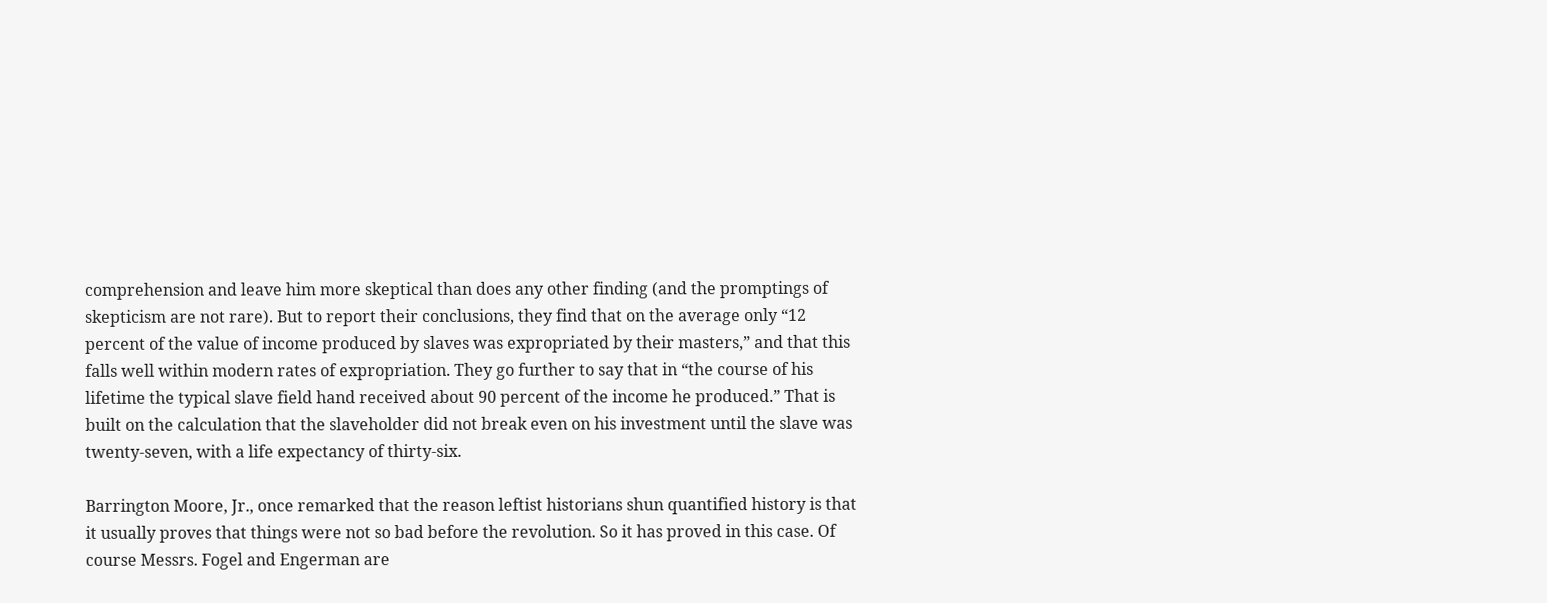comprehension and leave him more skeptical than does any other finding (and the promptings of skepticism are not rare). But to report their conclusions, they find that on the average only “12 percent of the value of income produced by slaves was expropriated by their masters,” and that this falls well within modern rates of expropriation. They go further to say that in “the course of his lifetime the typical slave field hand received about 90 percent of the income he produced.” That is built on the calculation that the slaveholder did not break even on his investment until the slave was twenty-seven, with a life expectancy of thirty-six.

Barrington Moore, Jr., once remarked that the reason leftist historians shun quantified history is that it usually proves that things were not so bad before the revolution. So it has proved in this case. Of course Messrs. Fogel and Engerman are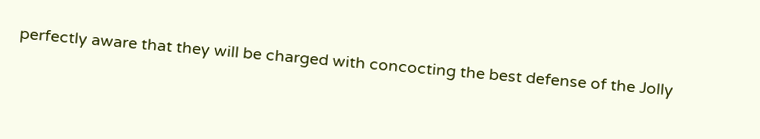perfectly aware that they will be charged with concocting the best defense of the Jolly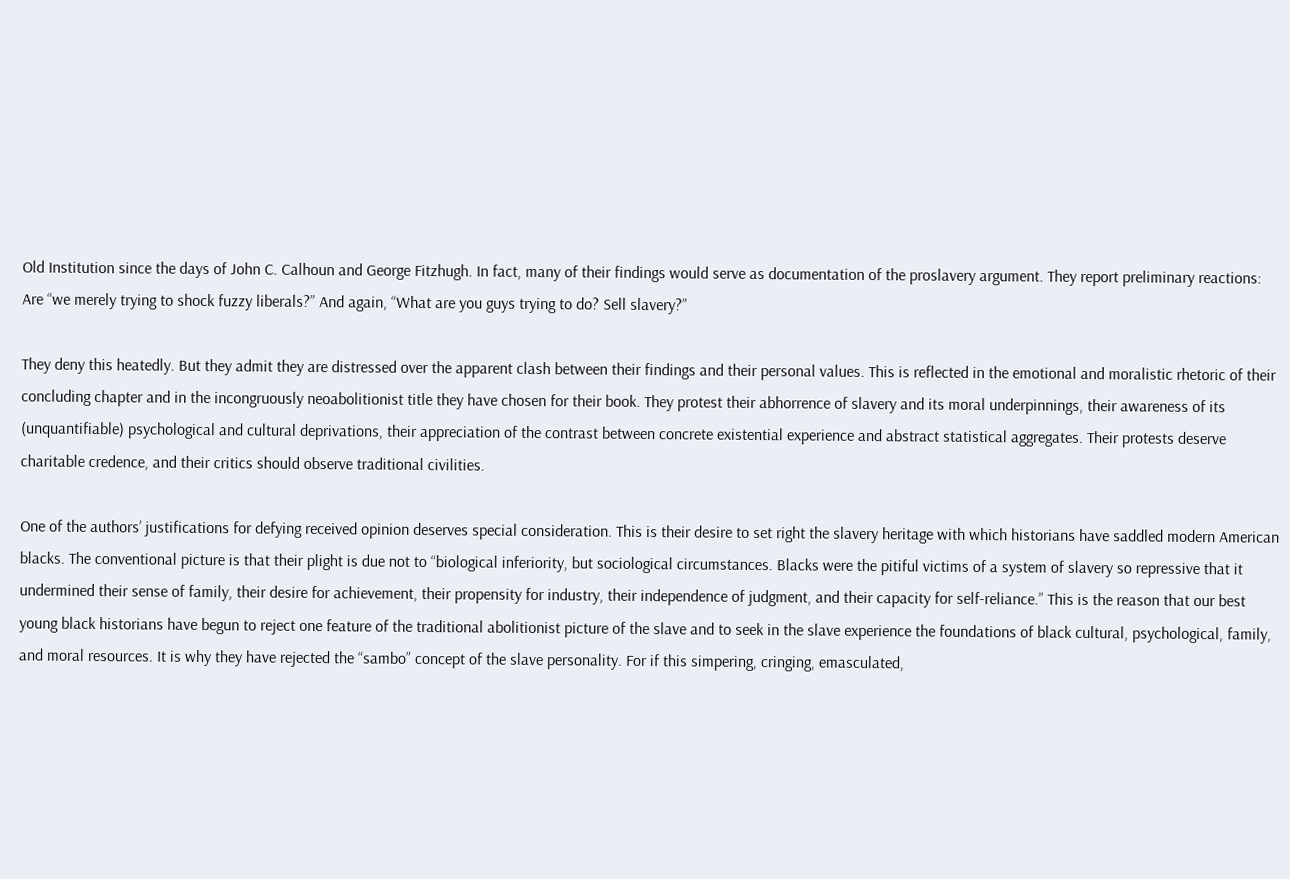Old Institution since the days of John C. Calhoun and George Fitzhugh. In fact, many of their findings would serve as documentation of the proslavery argument. They report preliminary reactions: Are “we merely trying to shock fuzzy liberals?” And again, “What are you guys trying to do? Sell slavery?”

They deny this heatedly. But they admit they are distressed over the apparent clash between their findings and their personal values. This is reflected in the emotional and moralistic rhetoric of their concluding chapter and in the incongruously neoabolitionist title they have chosen for their book. They protest their abhorrence of slavery and its moral underpinnings, their awareness of its (unquantifiable) psychological and cultural deprivations, their appreciation of the contrast between concrete existential experience and abstract statistical aggregates. Their protests deserve charitable credence, and their critics should observe traditional civilities.

One of the authors’ justifications for defying received opinion deserves special consideration. This is their desire to set right the slavery heritage with which historians have saddled modern American blacks. The conventional picture is that their plight is due not to “biological inferiority, but sociological circumstances. Blacks were the pitiful victims of a system of slavery so repressive that it undermined their sense of family, their desire for achievement, their propensity for industry, their independence of judgment, and their capacity for self-reliance.” This is the reason that our best young black historians have begun to reject one feature of the traditional abolitionist picture of the slave and to seek in the slave experience the foundations of black cultural, psychological, family, and moral resources. It is why they have rejected the “sambo” concept of the slave personality. For if this simpering, cringing, emasculated,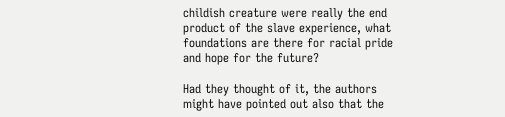childish creature were really the end product of the slave experience, what foundations are there for racial pride and hope for the future?

Had they thought of it, the authors might have pointed out also that the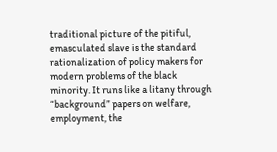traditional picture of the pitiful, emasculated slave is the standard rationalization of policy makers for modern problems of the black minority. It runs like a litany through “background” papers on welfare, employment, the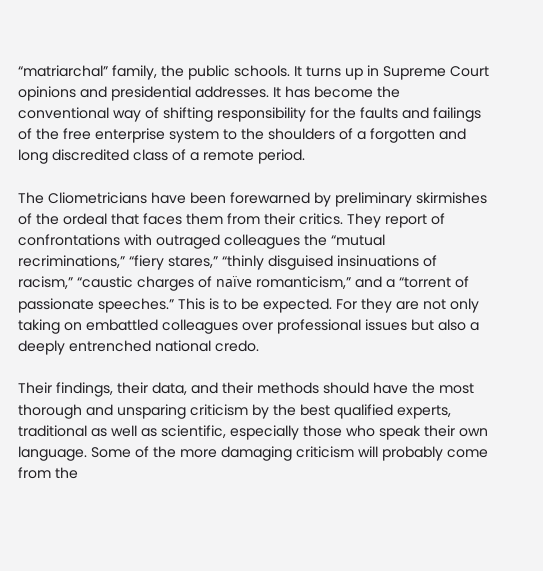“matriarchal” family, the public schools. It turns up in Supreme Court opinions and presidential addresses. It has become the conventional way of shifting responsibility for the faults and failings of the free enterprise system to the shoulders of a forgotten and long discredited class of a remote period.

The Cliometricians have been forewarned by preliminary skirmishes of the ordeal that faces them from their critics. They report of confrontations with outraged colleagues the “mutual recriminations,” “fiery stares,” “thinly disguised insinuations of racism,” “caustic charges of naïve romanticism,” and a “torrent of passionate speeches.” This is to be expected. For they are not only taking on embattled colleagues over professional issues but also a deeply entrenched national credo.

Their findings, their data, and their methods should have the most thorough and unsparing criticism by the best qualified experts, traditional as well as scientific, especially those who speak their own language. Some of the more damaging criticism will probably come from the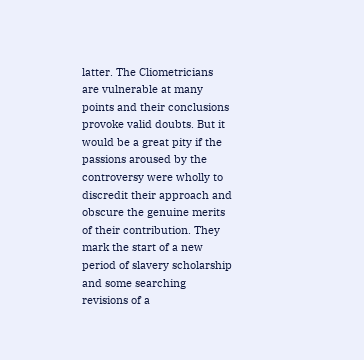latter. The Cliometricians are vulnerable at many points and their conclusions provoke valid doubts. But it would be a great pity if the passions aroused by the controversy were wholly to discredit their approach and obscure the genuine merits of their contribution. They mark the start of a new period of slavery scholarship and some searching revisions of a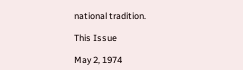national tradition.

This Issue

May 2, 1974